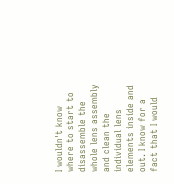I wouldn't know where to start to disassemble the whole lens assembly and clean the individual lens elements inside and out. I know for a fact that I would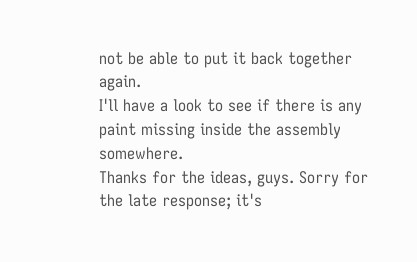not be able to put it back together again.
I'll have a look to see if there is any paint missing inside the assembly somewhere.
Thanks for the ideas, guys. Sorry for the late response; it's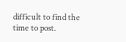difficult to find the time to post.